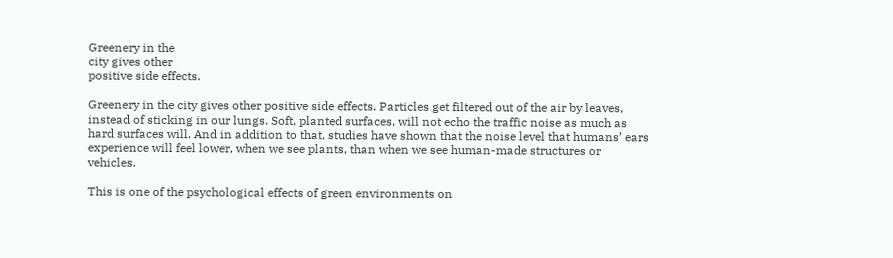Greenery in the
city gives other
positive side effects.

Greenery in the city gives other positive side effects. Particles get filtered out of the air by leaves, instead of sticking in our lungs. Soft, planted surfaces, will not echo the traffic noise as much as hard surfaces will. And in addition to that, studies have shown that the noise level that humans’ ears experience will feel lower, when we see plants, than when we see human-made structures or vehicles.

This is one of the psychological effects of green environments on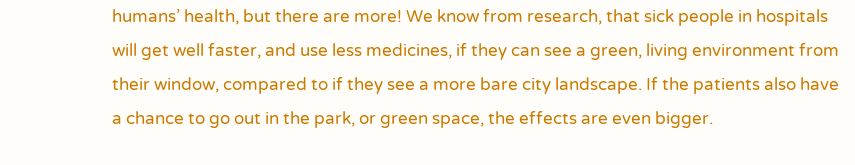humans’ health, but there are more! We know from research, that sick people in hospitals will get well faster, and use less medicines, if they can see a green, living environment from their window, compared to if they see a more bare city landscape. If the patients also have a chance to go out in the park, or green space, the effects are even bigger.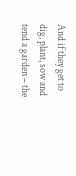And if they get to dig, plant, sow and tend a garden – the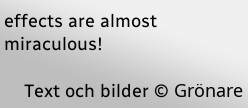effects are almost miraculous!

    Text och bilder © Grönare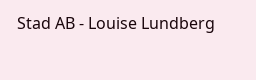Stad AB - Louise Lundberg